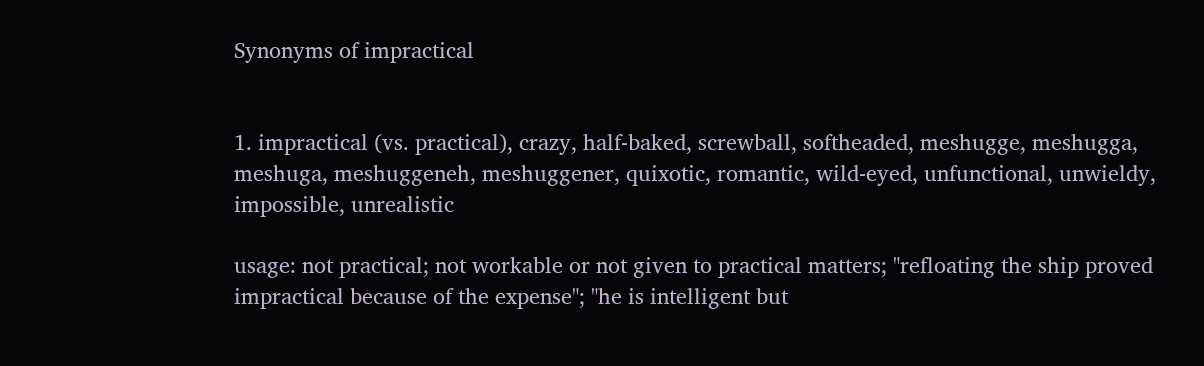Synonyms of impractical


1. impractical (vs. practical), crazy, half-baked, screwball, softheaded, meshugge, meshugga, meshuga, meshuggeneh, meshuggener, quixotic, romantic, wild-eyed, unfunctional, unwieldy, impossible, unrealistic

usage: not practical; not workable or not given to practical matters; "refloating the ship proved impractical because of the expense"; "he is intelligent but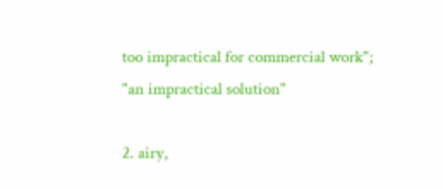too impractical for commercial work"; "an impractical solution"

2. airy,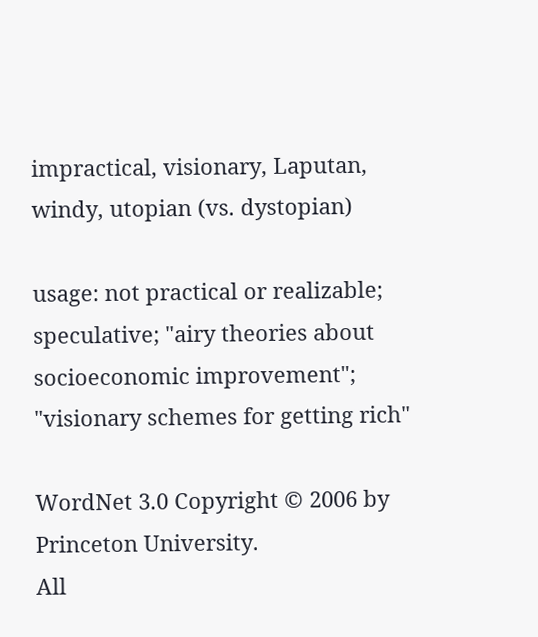impractical, visionary, Laputan, windy, utopian (vs. dystopian)

usage: not practical or realizable; speculative; "airy theories about socioeconomic improvement"; "visionary schemes for getting rich"

WordNet 3.0 Copyright © 2006 by Princeton University.
All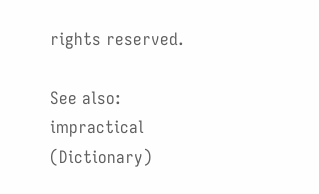rights reserved.

See also: impractical (Dictionary)